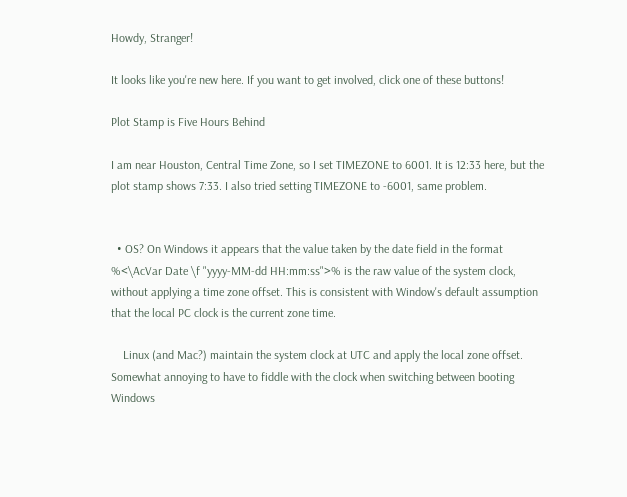Howdy, Stranger!

It looks like you're new here. If you want to get involved, click one of these buttons!

Plot Stamp is Five Hours Behind

I am near Houston, Central Time Zone, so I set TIMEZONE to 6001. It is 12:33 here, but the plot stamp shows 7:33. I also tried setting TIMEZONE to -6001, same problem.


  • OS? On Windows it appears that the value taken by the date field in the format %<\AcVar Date \f "yyyy-MM-dd HH:mm:ss">% is the raw value of the system clock, without applying a time zone offset. This is consistent with Window's default assumption that the local PC clock is the current zone time.

    Linux (and Mac?) maintain the system clock at UTC and apply the local zone offset. Somewhat annoying to have to fiddle with the clock when switching between booting Windows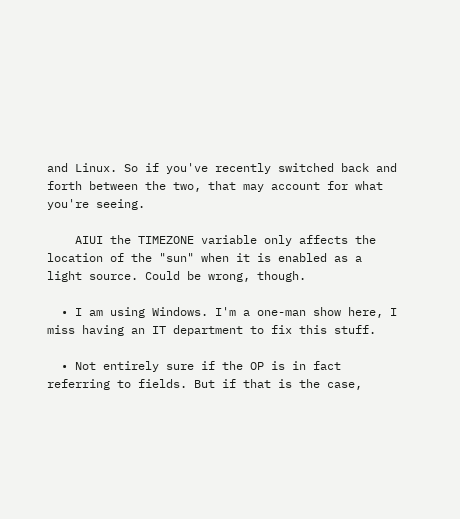and Linux. So if you've recently switched back and forth between the two, that may account for what you're seeing.

    AIUI the TIMEZONE variable only affects the location of the "sun" when it is enabled as a light source. Could be wrong, though.

  • I am using Windows. I'm a one-man show here, I miss having an IT department to fix this stuff.

  • Not entirely sure if the OP is in fact referring to fields. But if that is the case,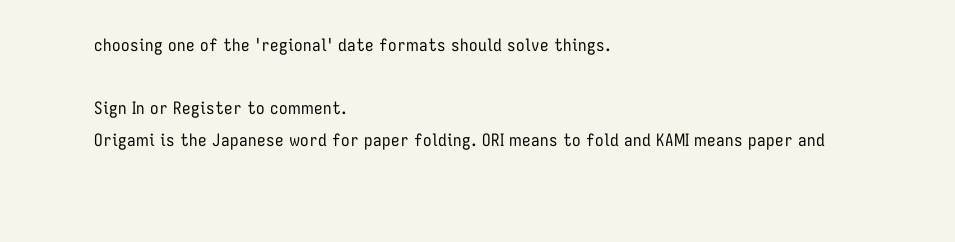choosing one of the 'regional' date formats should solve things.

Sign In or Register to comment.
Origami is the Japanese word for paper folding. ORI means to fold and KAMI means paper and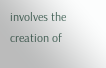involves the creation of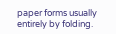paper forms usually entirely by folding.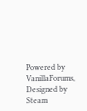Powered by VanillaForums, Designed by Steam